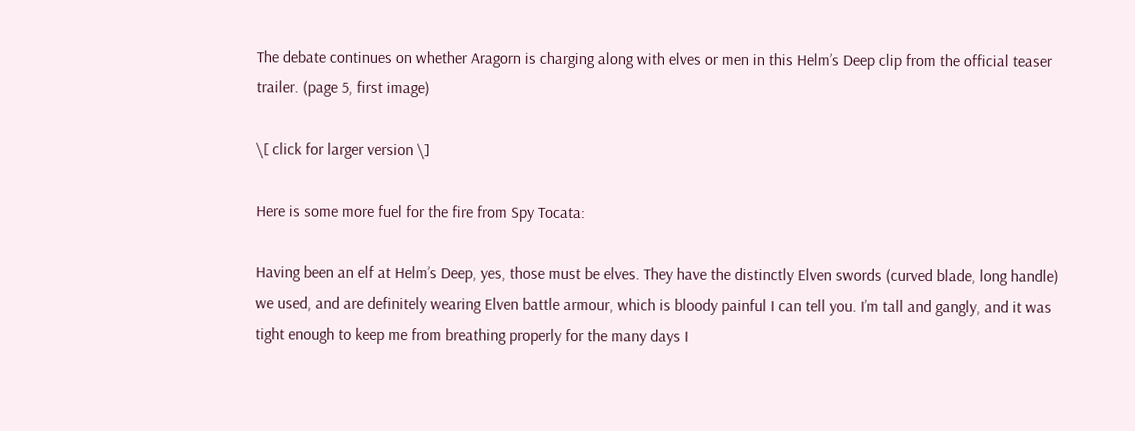The debate continues on whether Aragorn is charging along with elves or men in this Helm’s Deep clip from the official teaser trailer. (page 5, first image)

\[ click for larger version \]

Here is some more fuel for the fire from Spy Tocata:

Having been an elf at Helm’s Deep, yes, those must be elves. They have the distinctly Elven swords (curved blade, long handle) we used, and are definitely wearing Elven battle armour, which is bloody painful I can tell you. I’m tall and gangly, and it was tight enough to keep me from breathing properly for the many days I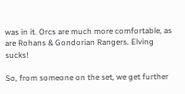was in it. Orcs are much more comfortable, as are Rohans & Gondorian Rangers. Elving sucks!

So, from someone on the set, we get further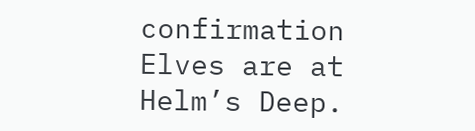confirmation Elves are at Helm’s Deep.